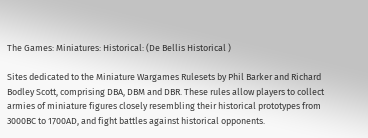The Games: Miniatures: Historical: (De Bellis Historical )

Sites dedicated to the Miniature Wargames Rulesets by Phil Barker and Richard Bodley Scott, comprising DBA, DBM and DBR. These rules allow players to collect armies of miniature figures closely resembling their historical prototypes from 3000BC to 1700AD, and fight battles against historical opponents.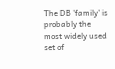The DB 'family' is probably the most widely used set of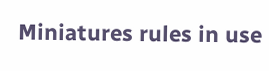Miniatures rules in use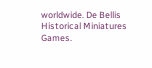worldwide. De Bellis Historical Miniatures Games.